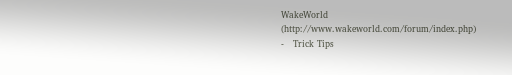WakeWorld (http://www.wakeworld.com/forum/index.php)
-   Trick Tips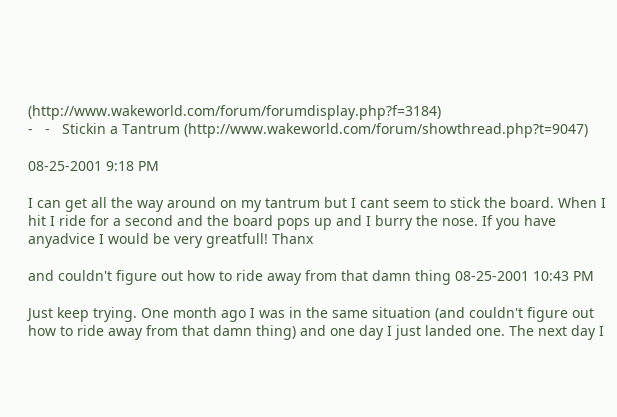(http://www.wakeworld.com/forum/forumdisplay.php?f=3184)
-   -   Stickin a Tantrum (http://www.wakeworld.com/forum/showthread.php?t=9047)

08-25-2001 9:18 PM

I can get all the way around on my tantrum but I cant seem to stick the board. When I hit I ride for a second and the board pops up and I burry the nose. If you have anyadvice I would be very greatfull! Thanx

and couldn't figure out how to ride away from that damn thing 08-25-2001 10:43 PM

Just keep trying. One month ago I was in the same situation (and couldn't figure out how to ride away from that damn thing) and one day I just landed one. The next day I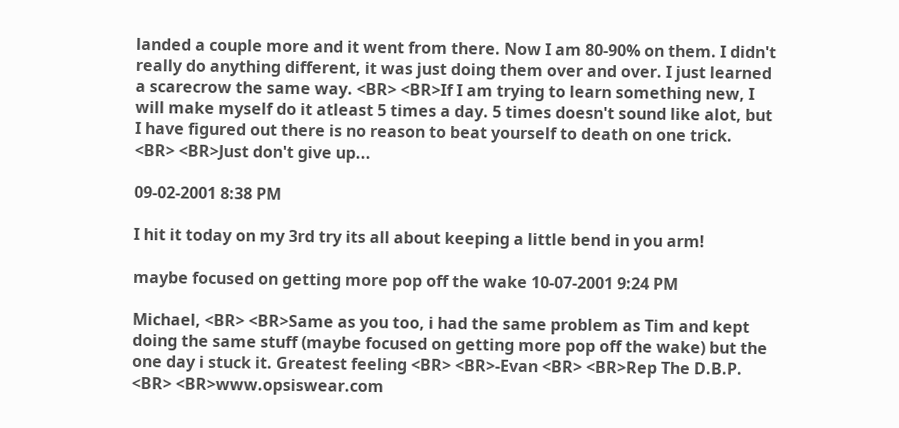landed a couple more and it went from there. Now I am 80-90% on them. I didn't really do anything different, it was just doing them over and over. I just learned a scarecrow the same way. <BR> <BR>If I am trying to learn something new, I will make myself do it atleast 5 times a day. 5 times doesn't sound like alot, but I have figured out there is no reason to beat yourself to death on one trick. <BR> <BR>Just don't give up...

09-02-2001 8:38 PM

I hit it today on my 3rd try its all about keeping a little bend in you arm!

maybe focused on getting more pop off the wake 10-07-2001 9:24 PM

Michael, <BR> <BR>Same as you too, i had the same problem as Tim and kept doing the same stuff (maybe focused on getting more pop off the wake) but the one day i stuck it. Greatest feeling <BR> <BR>-Evan <BR> <BR>Rep The D.B.P. <BR> <BR>www.opsiswear.com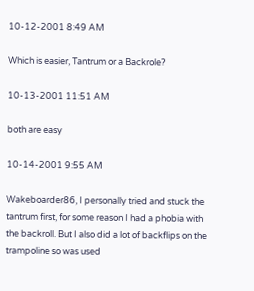10-12-2001 8:49 AM

Which is easier, Tantrum or a Backrole?

10-13-2001 11:51 AM

both are easy

10-14-2001 9:55 AM

Wakeboarder86, I personally tried and stuck the tantrum first, for some reason I had a phobia with the backroll. But I also did a lot of backflips on the trampoline so was used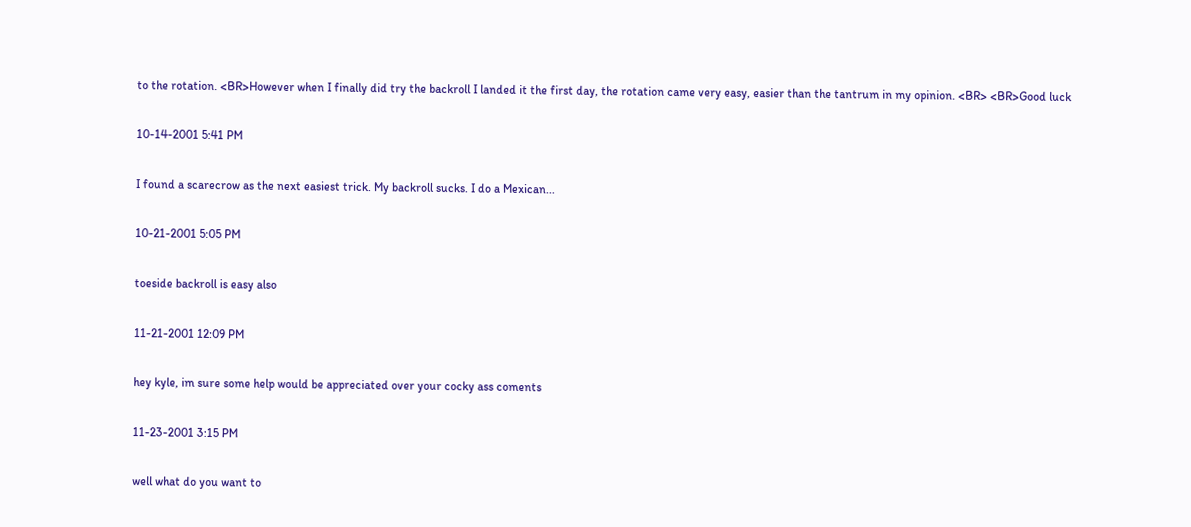to the rotation. <BR>However when I finally did try the backroll I landed it the first day, the rotation came very easy, easier than the tantrum in my opinion. <BR> <BR>Good luck

10-14-2001 5:41 PM

I found a scarecrow as the next easiest trick. My backroll sucks. I do a Mexican...

10-21-2001 5:05 PM

toeside backroll is easy also

11-21-2001 12:09 PM

hey kyle, im sure some help would be appreciated over your cocky ass coments

11-23-2001 3:15 PM

well what do you want to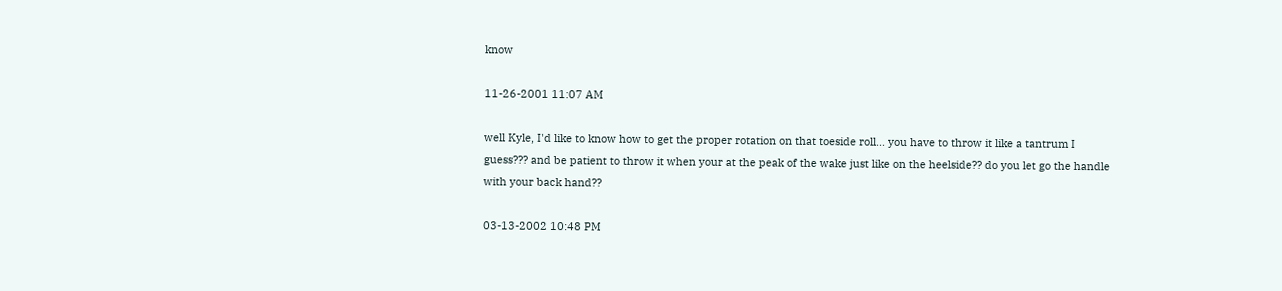know

11-26-2001 11:07 AM

well Kyle, I'd like to know how to get the proper rotation on that toeside roll... you have to throw it like a tantrum I guess??? and be patient to throw it when your at the peak of the wake just like on the heelside?? do you let go the handle with your back hand??

03-13-2002 10:48 PM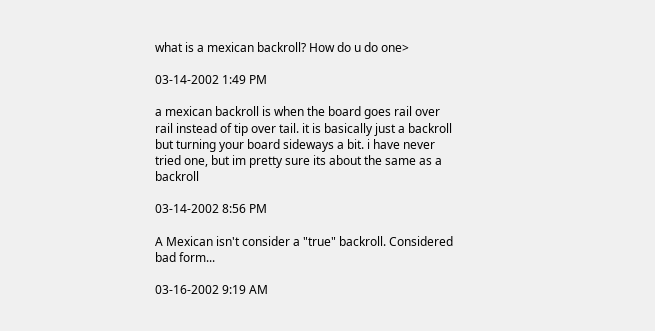what is a mexican backroll? How do u do one>

03-14-2002 1:49 PM

a mexican backroll is when the board goes rail over rail instead of tip over tail. it is basically just a backroll but turning your board sideways a bit. i have never tried one, but im pretty sure its about the same as a backroll

03-14-2002 8:56 PM

A Mexican isn't consider a "true" backroll. Considered bad form...

03-16-2002 9:19 AM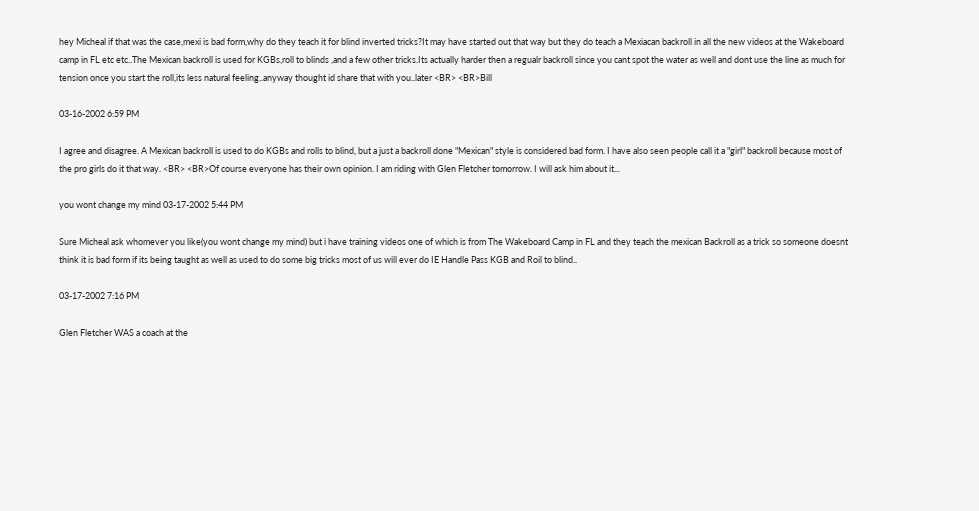hey Micheal if that was the case,mexi is bad form,why do they teach it for blind inverted tricks?It may have started out that way but they do teach a Mexiacan backroll in all the new videos at the Wakeboard camp in FL etc etc..The Mexican backroll is used for KGBs,roll to blinds ,and a few other tricks.Its actually harder then a regualr backroll since you cant spot the water as well and dont use the line as much for tension once you start the roll,its less natural feeling..anyway thought id share that with you..later <BR> <BR>Bill

03-16-2002 6:59 PM

I agree and disagree. A Mexican backroll is used to do KGBs and rolls to blind, but a just a backroll done "Mexican" style is considered bad form. I have also seen people call it a "girl" backroll because most of the pro girls do it that way. <BR> <BR>Of course everyone has their own opinion. I am riding with Glen Fletcher tomorrow. I will ask him about it...

you wont change my mind 03-17-2002 5:44 PM

Sure Micheal ask whomever you like(you wont change my mind) but i have training videos one of which is from The Wakeboard Camp in FL and they teach the mexican Backroll as a trick so someone doesnt think it is bad form if its being taught as well as used to do some big tricks most of us will ever do IE Handle Pass KGB and Roil to blind..

03-17-2002 7:16 PM

Glen Fletcher WAS a coach at the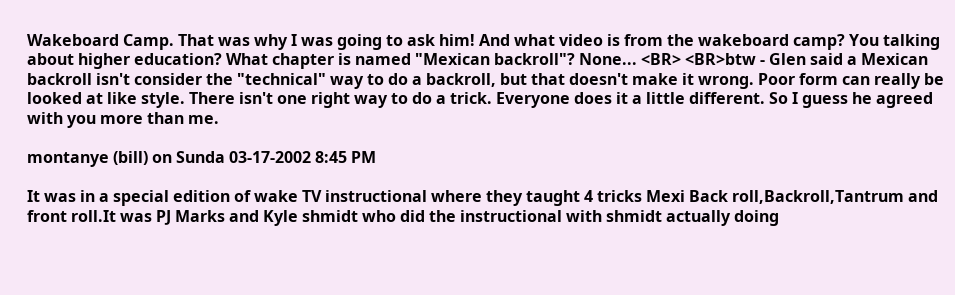Wakeboard Camp. That was why I was going to ask him! And what video is from the wakeboard camp? You talking about higher education? What chapter is named "Mexican backroll"? None... <BR> <BR>btw - Glen said a Mexican backroll isn't consider the "technical" way to do a backroll, but that doesn't make it wrong. Poor form can really be looked at like style. There isn't one right way to do a trick. Everyone does it a little different. So I guess he agreed with you more than me.

montanye (bill) on Sunda 03-17-2002 8:45 PM

It was in a special edition of wake TV instructional where they taught 4 tricks Mexi Back roll,Backroll,Tantrum and front roll.It was PJ Marks and Kyle shmidt who did the instructional with shmidt actually doing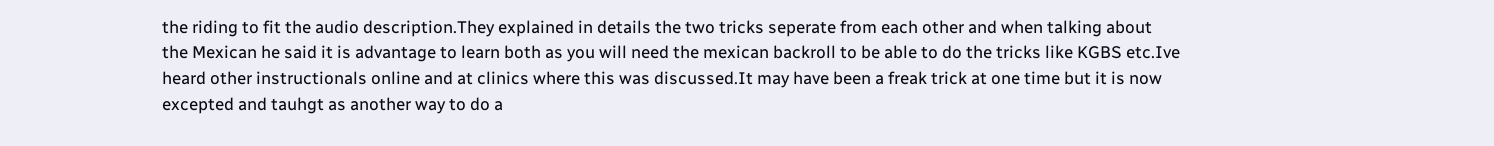the riding to fit the audio description.They explained in details the two tricks seperate from each other and when talking about the Mexican he said it is advantage to learn both as you will need the mexican backroll to be able to do the tricks like KGBS etc.Ive heard other instructionals online and at clinics where this was discussed.It may have been a freak trick at one time but it is now excepted and tauhgt as another way to do a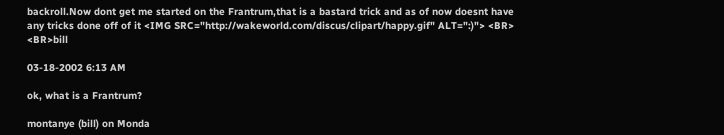backroll.Now dont get me started on the Frantrum,that is a bastard trick and as of now doesnt have any tricks done off of it <IMG SRC="http://wakeworld.com/discus/clipart/happy.gif" ALT=":)"> <BR> <BR>bill

03-18-2002 6:13 AM

ok, what is a Frantrum?

montanye (bill) on Monda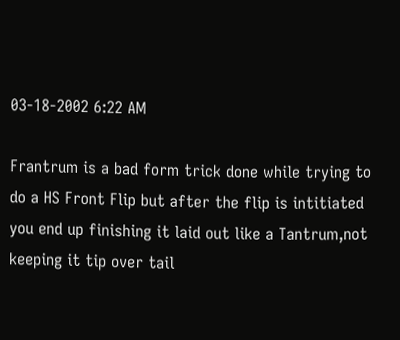03-18-2002 6:22 AM

Frantrum is a bad form trick done while trying to do a HS Front Flip but after the flip is intitiated you end up finishing it laid out like a Tantrum,not keeping it tip over tail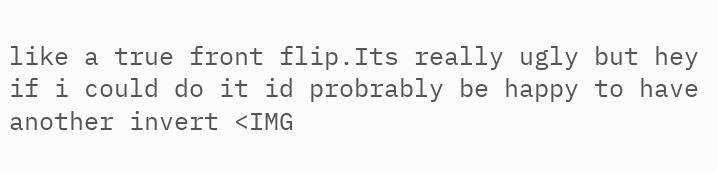like a true front flip.Its really ugly but hey if i could do it id probrably be happy to have another invert <IMG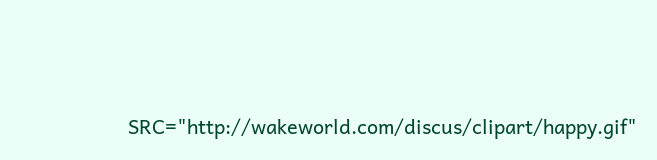SRC="http://wakeworld.com/discus/clipart/happy.gif"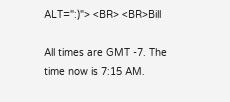ALT=":)"> <BR> <BR>Bill

All times are GMT -7. The time now is 7:15 AM.